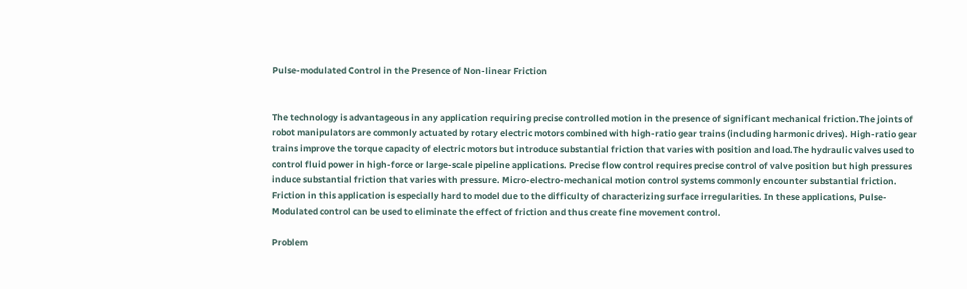Pulse-modulated Control in the Presence of Non-linear Friction


The technology is advantageous in any application requiring precise controlled motion in the presence of significant mechanical friction.The joints of robot manipulators are commonly actuated by rotary electric motors combined with high-ratio gear trains (including harmonic drives). High-ratio gear trains improve the torque capacity of electric motors but introduce substantial friction that varies with position and load.The hydraulic valves used to control fluid power in high-force or large-scale pipeline applications. Precise flow control requires precise control of valve position but high pressures induce substantial friction that varies with pressure. Micro-electro-mechanical motion control systems commonly encounter substantial friction. Friction in this application is especially hard to model due to the difficulty of characterizing surface irregularities. In these applications, Pulse-Modulated control can be used to eliminate the effect of friction and thus create fine movement control.

Problem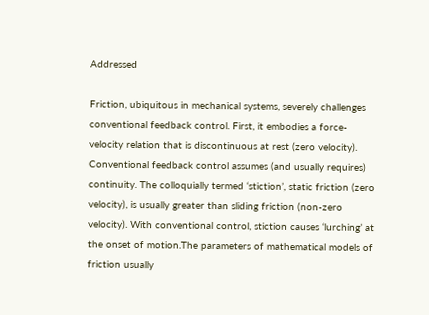Addressed

Friction, ubiquitous in mechanical systems, severely challenges conventional feedback control. First, it embodies a force-velocity relation that is discontinuous at rest (zero velocity). Conventional feedback control assumes (and usually requires) continuity. The colloquially termed ‘stiction’, static friction (zero velocity), is usually greater than sliding friction (non-zero velocity). With conventional control, stiction causes ‘lurching’ at the onset of motion.The parameters of mathematical models of friction usually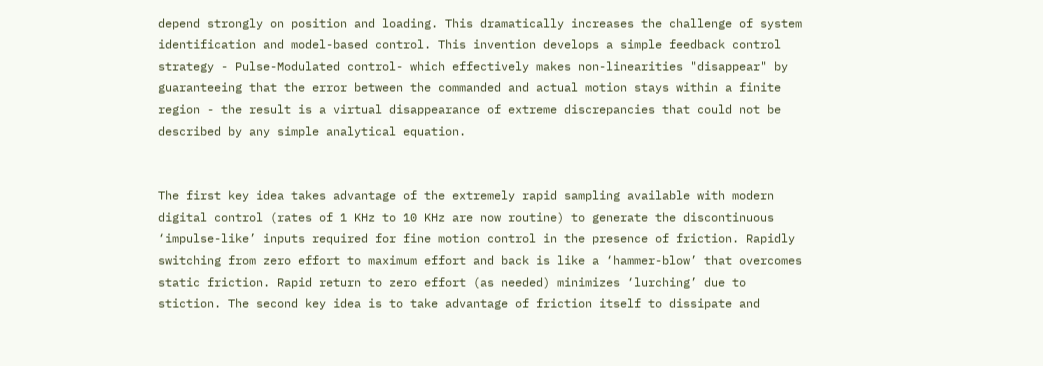depend strongly on position and loading. This dramatically increases the challenge of system identification and model-based control. This invention develops a simple feedback control strategy - Pulse-Modulated control- which effectively makes non-linearities "disappear" by guaranteeing that the error between the commanded and actual motion stays within a finite region - the result is a virtual disappearance of extreme discrepancies that could not be described by any simple analytical equation.


The first key idea takes advantage of the extremely rapid sampling available with modern digital control (rates of 1 KHz to 10 KHz are now routine) to generate the discontinuous ‘impulse-like’ inputs required for fine motion control in the presence of friction. Rapidly switching from zero effort to maximum effort and back is like a ‘hammer-blow’ that overcomes static friction. Rapid return to zero effort (as needed) minimizes ‘lurching’ due to stiction. The second key idea is to take advantage of friction itself to dissipate and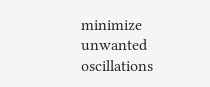minimize unwanted oscillations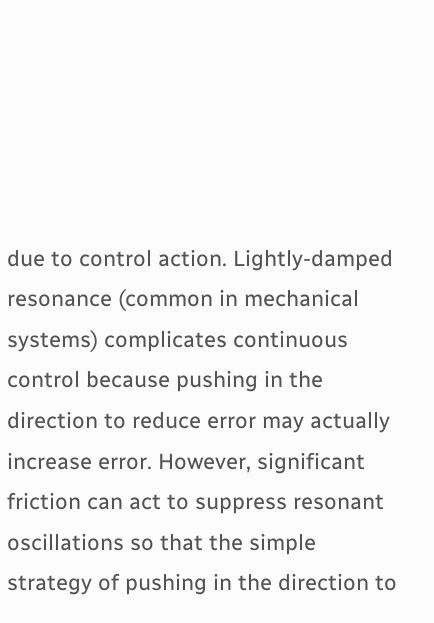due to control action. Lightly-damped resonance (common in mechanical systems) complicates continuous control because pushing in the direction to reduce error may actually increase error. However, significant friction can act to suppress resonant oscillations so that the simple strategy of pushing in the direction to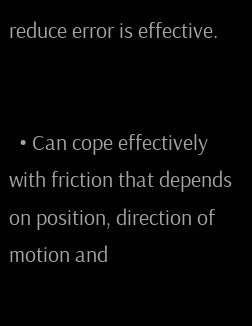reduce error is effective.


  • Can cope effectively with friction that depends on position, direction of motion and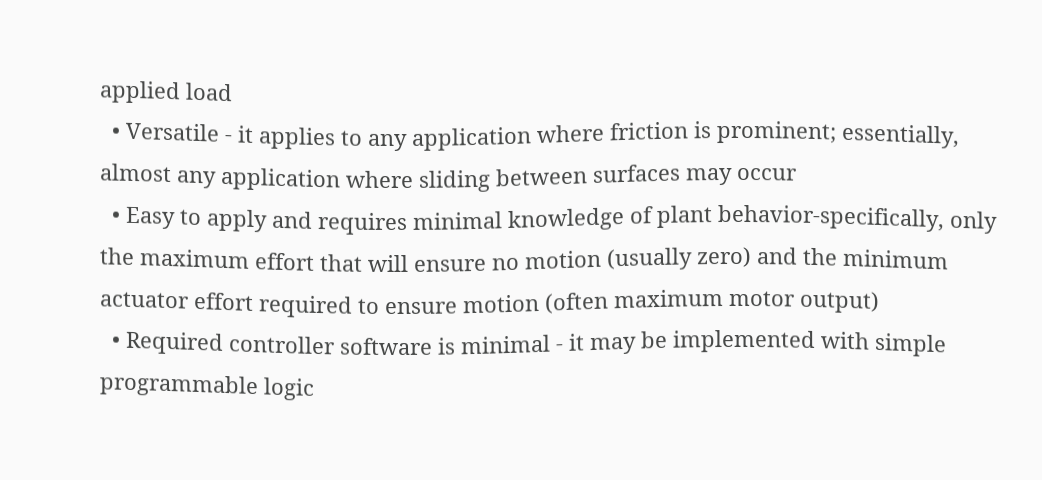applied load
  • Versatile - it applies to any application where friction is prominent; essentially, almost any application where sliding between surfaces may occur
  • Easy to apply and requires minimal knowledge of plant behavior-specifically, only the maximum effort that will ensure no motion (usually zero) and the minimum actuator effort required to ensure motion (often maximum motor output)
  • Required controller software is minimal - it may be implemented with simple programmable logic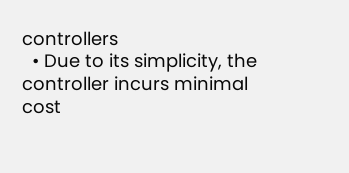controllers
  • Due to its simplicity, the controller incurs minimal cost